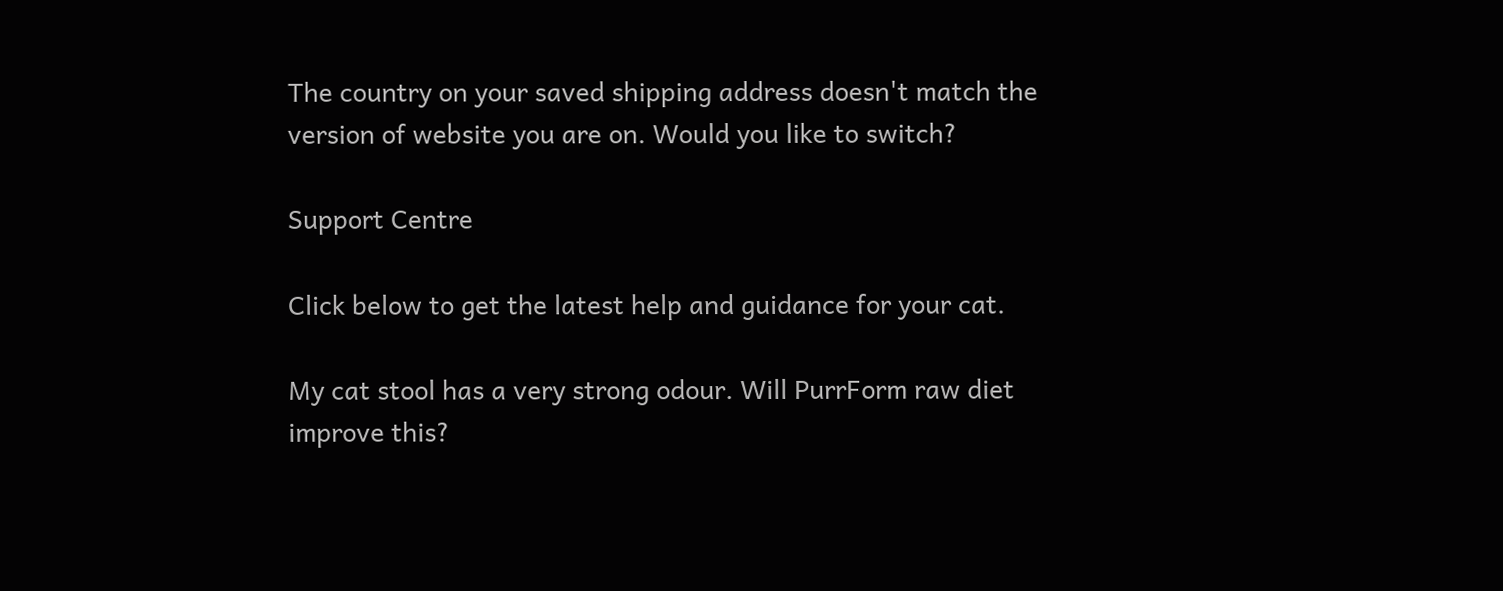The country on your saved shipping address doesn't match the version of website you are on. Would you like to switch?

Support Centre

Click below to get the latest help and guidance for your cat.

My cat stool has a very strong odour. Will PurrForm raw diet improve this?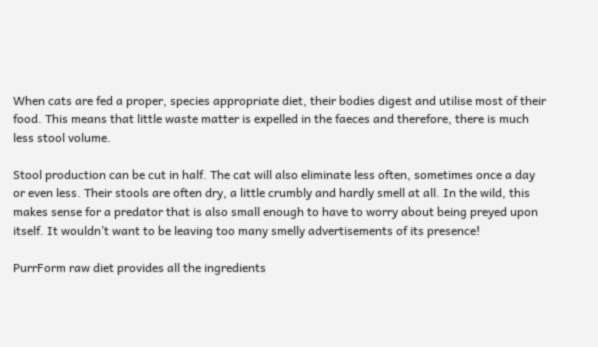When cats are fed a proper, species appropriate diet, their bodies digest and utilise most of their food. This means that little waste matter is expelled in the faeces and therefore, there is much less stool volume.

Stool production can be cut in half. The cat will also eliminate less often, sometimes once a day or even less. Their stools are often dry, a little crumbly and hardly smell at all. In the wild, this makes sense for a predator that is also small enough to have to worry about being preyed upon itself. It wouldn’t want to be leaving too many smelly advertisements of its presence!

PurrForm raw diet provides all the ingredients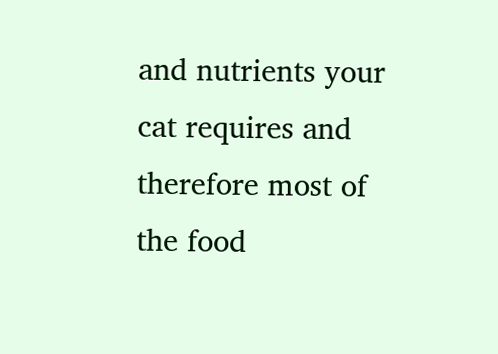and nutrients your cat requires and therefore most of the food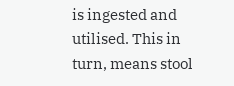is ingested and utilised. This in turn, means stool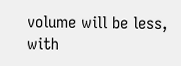volume will be less, with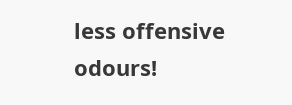less offensive odours!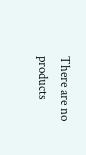There are no products